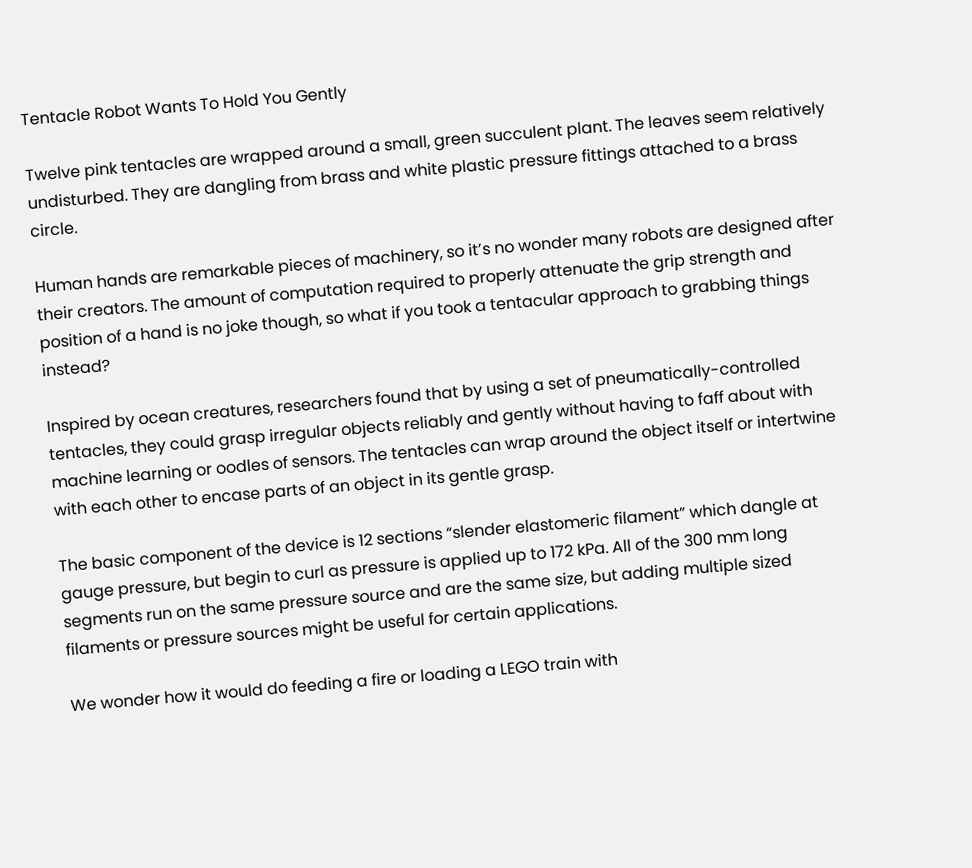Tentacle Robot Wants To Hold You Gently

Twelve pink tentacles are wrapped around a small, green succulent plant. The leaves seem relatively undisturbed. They are dangling from brass and white plastic pressure fittings attached to a brass circle.

Human hands are remarkable pieces of machinery, so it’s no wonder many robots are designed after their creators. The amount of computation required to properly attenuate the grip strength and position of a hand is no joke though, so what if you took a tentacular approach to grabbing things instead?

Inspired by ocean creatures, researchers found that by using a set of pneumatically-controlled tentacles, they could grasp irregular objects reliably and gently without having to faff about with machine learning or oodles of sensors. The tentacles can wrap around the object itself or intertwine with each other to encase parts of an object in its gentle grasp.

The basic component of the device is 12 sections “slender elastomeric filament” which dangle at gauge pressure, but begin to curl as pressure is applied up to 172 kPa. All of the 300 mm long segments run on the same pressure source and are the same size, but adding multiple sized filaments or pressure sources might be useful for certain applications.

We wonder how it would do feeding a fire or loading a LEGO train with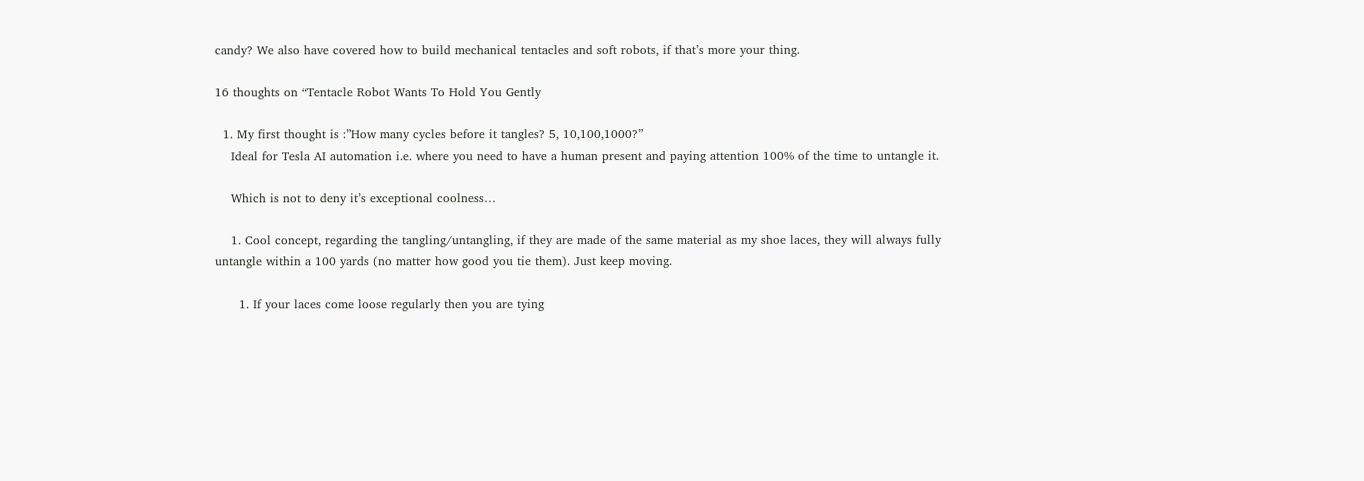candy? We also have covered how to build mechanical tentacles and soft robots, if that’s more your thing.

16 thoughts on “Tentacle Robot Wants To Hold You Gently

  1. My first thought is :”How many cycles before it tangles? 5, 10,100,1000?”
    Ideal for Tesla AI automation i.e. where you need to have a human present and paying attention 100% of the time to untangle it.

    Which is not to deny it’s exceptional coolness…

    1. Cool concept, regarding the tangling/untangling, if they are made of the same material as my shoe laces, they will always fully untangle within a 100 yards (no matter how good you tie them). Just keep moving.

      1. If your laces come loose regularly then you are tying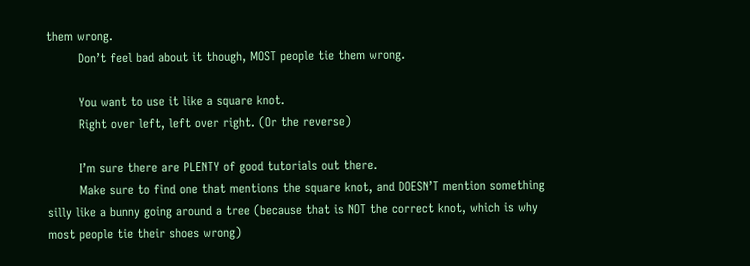them wrong.
        Don’t feel bad about it though, MOST people tie them wrong.

        You want to use it like a square knot.
        Right over left, left over right. (Or the reverse)

        I’m sure there are PLENTY of good tutorials out there.
        Make sure to find one that mentions the square knot, and DOESN’T mention something silly like a bunny going around a tree (because that is NOT the correct knot, which is why most people tie their shoes wrong)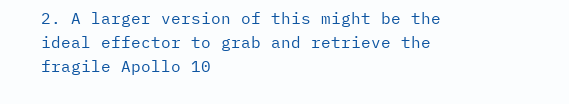2. A larger version of this might be the ideal effector to grab and retrieve the fragile Apollo 10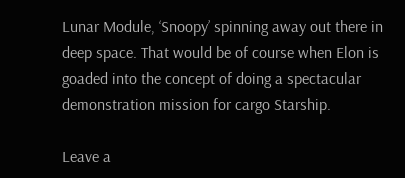Lunar Module, ‘Snoopy’ spinning away out there in deep space. That would be of course when Elon is goaded into the concept of doing a spectacular demonstration mission for cargo Starship.

Leave a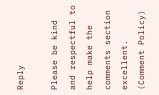Reply

Please be kind and respectful to help make the comments section excellent. (Comment Policy)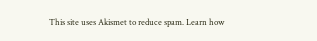This site uses Akismet to reduce spam. Learn how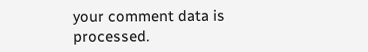your comment data is processed.